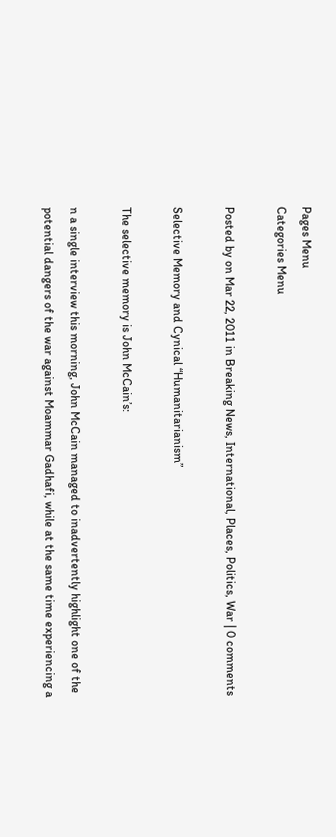Pages Menu
Categories Menu

Posted by on Mar 22, 2011 in Breaking News, International, Places, Politics, War | 0 comments

Selective Memory and Cynical “Humanitarianism”

The selective memory is John McCain’s:

n a single interview this morning, John McCain managed to inadvertently highlight one of the potential dangers of the war against Moammar Gadhafi, while at the same time experiencing a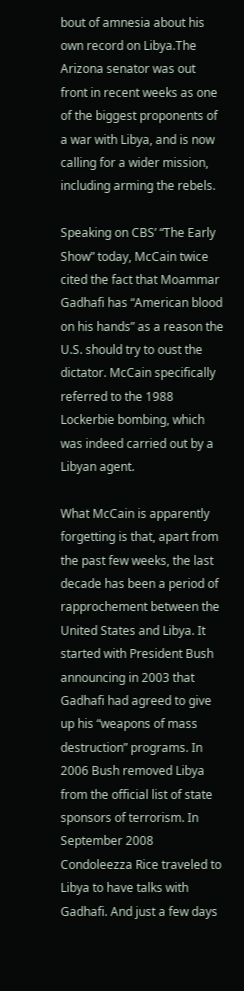bout of amnesia about his own record on Libya.The Arizona senator was out front in recent weeks as one of the biggest proponents of a war with Libya, and is now calling for a wider mission, including arming the rebels.

Speaking on CBS’ “The Early Show” today, McCain twice cited the fact that Moammar Gadhafi has “American blood on his hands” as a reason the U.S. should try to oust the dictator. McCain specifically referred to the 1988 Lockerbie bombing, which was indeed carried out by a Libyan agent.

What McCain is apparently forgetting is that, apart from the past few weeks, the last decade has been a period of rapprochement between the United States and Libya. It started with President Bush announcing in 2003 that Gadhafi had agreed to give up his “weapons of mass destruction” programs. In 2006 Bush removed Libya from the official list of state sponsors of terrorism. In September 2008 Condoleezza Rice traveled to Libya to have talks with Gadhafi. And just a few days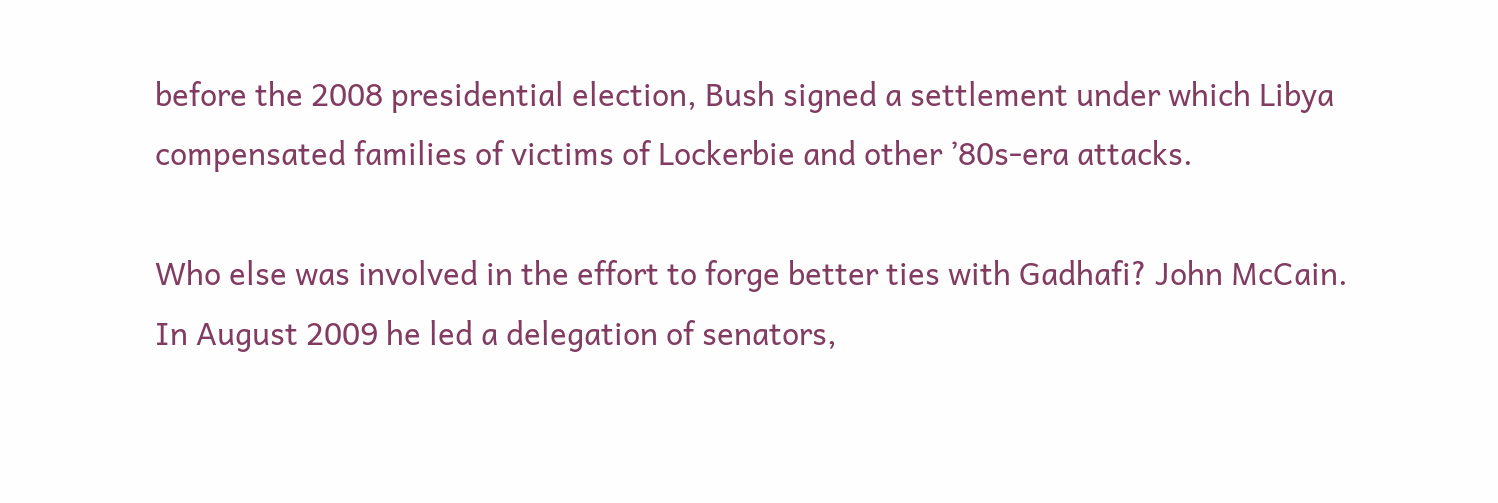before the 2008 presidential election, Bush signed a settlement under which Libya compensated families of victims of Lockerbie and other ’80s-era attacks.

Who else was involved in the effort to forge better ties with Gadhafi? John McCain. In August 2009 he led a delegation of senators,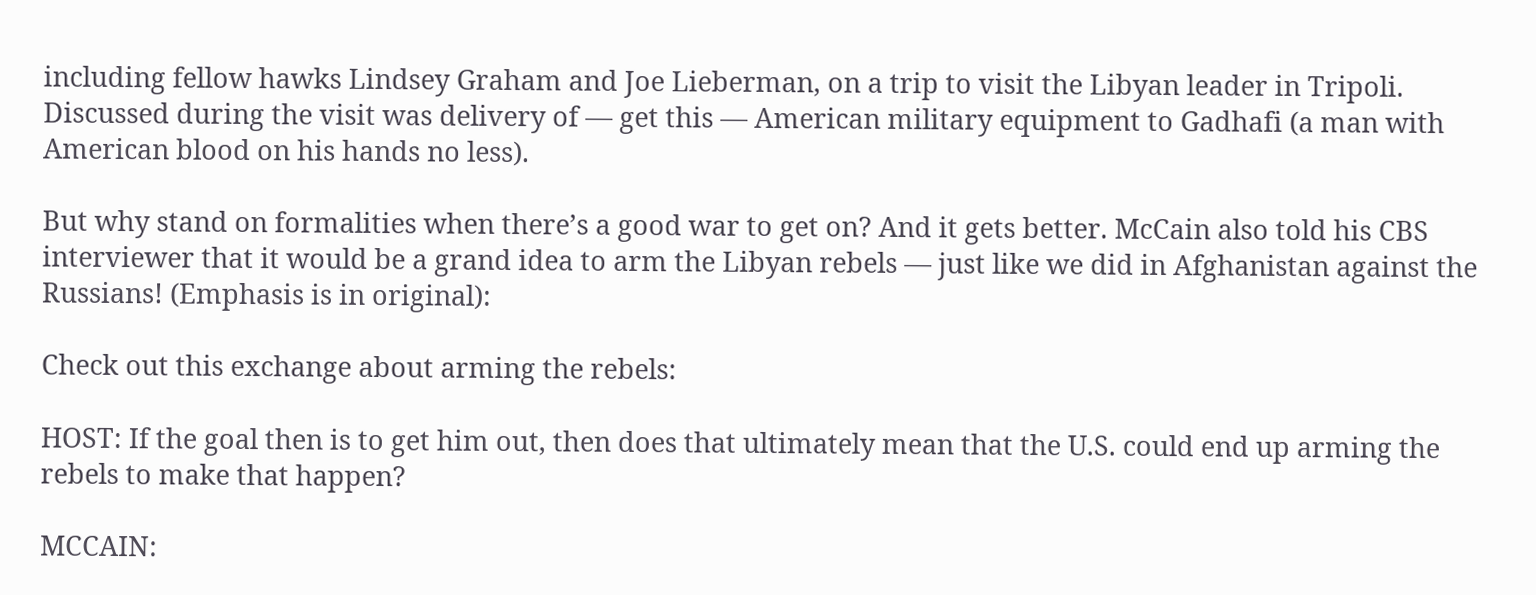including fellow hawks Lindsey Graham and Joe Lieberman, on a trip to visit the Libyan leader in Tripoli. Discussed during the visit was delivery of — get this — American military equipment to Gadhafi (a man with American blood on his hands no less).

But why stand on formalities when there’s a good war to get on? And it gets better. McCain also told his CBS interviewer that it would be a grand idea to arm the Libyan rebels — just like we did in Afghanistan against the Russians! (Emphasis is in original):

Check out this exchange about arming the rebels:

HOST: If the goal then is to get him out, then does that ultimately mean that the U.S. could end up arming the rebels to make that happen?

MCCAIN: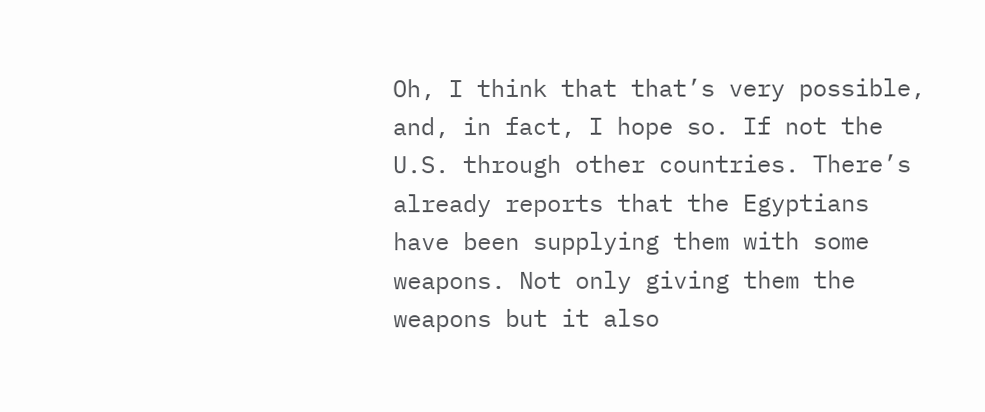Oh, I think that that’s very possible, and, in fact, I hope so. If not the U.S. through other countries. There’s already reports that the Egyptians have been supplying them with some weapons. Not only giving them the weapons but it also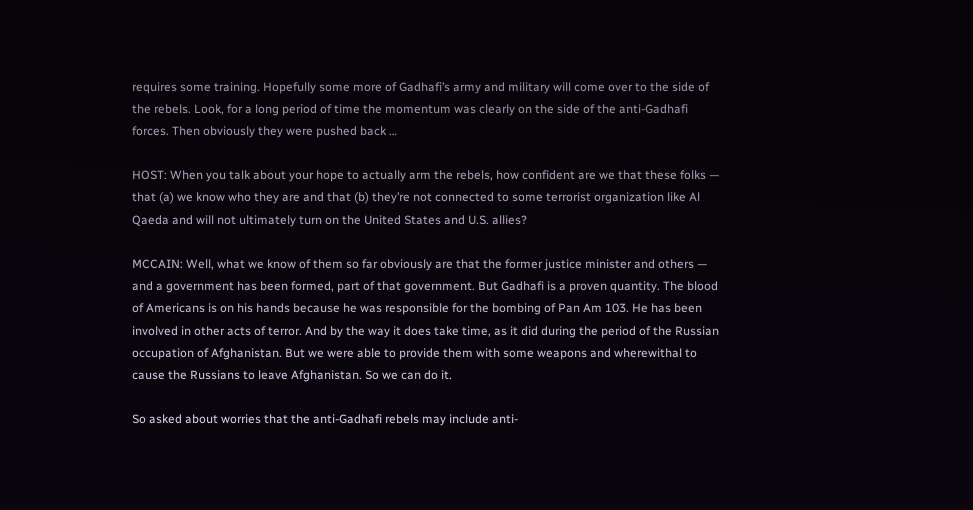requires some training. Hopefully some more of Gadhafi’s army and military will come over to the side of the rebels. Look, for a long period of time the momentum was clearly on the side of the anti-Gadhafi forces. Then obviously they were pushed back …

HOST: When you talk about your hope to actually arm the rebels, how confident are we that these folks — that (a) we know who they are and that (b) they’re not connected to some terrorist organization like Al Qaeda and will not ultimately turn on the United States and U.S. allies?

MCCAIN: Well, what we know of them so far obviously are that the former justice minister and others — and a government has been formed, part of that government. But Gadhafi is a proven quantity. The blood of Americans is on his hands because he was responsible for the bombing of Pan Am 103. He has been involved in other acts of terror. And by the way it does take time, as it did during the period of the Russian occupation of Afghanistan. But we were able to provide them with some weapons and wherewithal to cause the Russians to leave Afghanistan. So we can do it.

So asked about worries that the anti-Gadhafi rebels may include anti-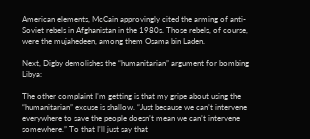American elements, McCain approvingly cited the arming of anti-Soviet rebels in Afghanistan in the 1980s. Those rebels, of course, were the mujahedeen, among them Osama bin Laden.

Next, Digby demolishes the “humanitarian” argument for bombing Libya:

The other complaint I’m getting is that my gripe about using the “humanitarian” excuse is shallow. “Just because we can’t intervene everywhere to save the people doesn’t mean we can’t intervene somewhere.” To that I’ll just say that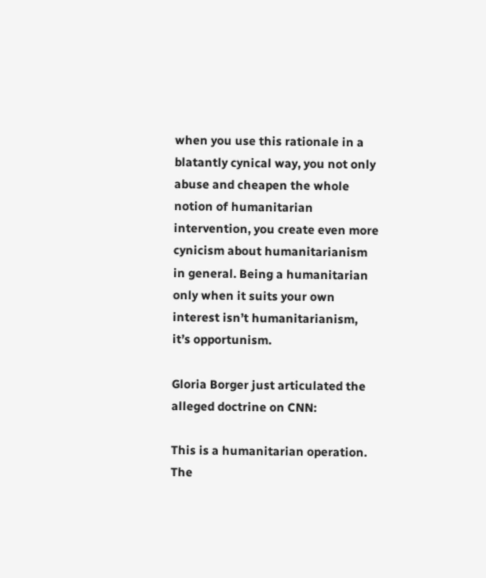when you use this rationale in a blatantly cynical way, you not only abuse and cheapen the whole notion of humanitarian intervention, you create even more cynicism about humanitarianism in general. Being a humanitarian only when it suits your own interest isn’t humanitarianism, it’s opportunism.

Gloria Borger just articulated the alleged doctrine on CNN:

This is a humanitarian operation. The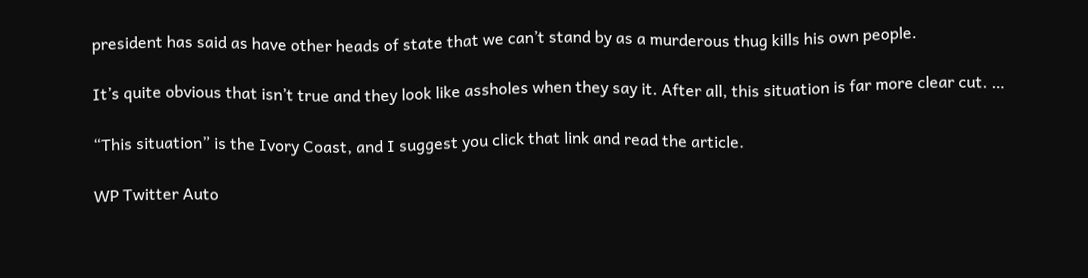president has said as have other heads of state that we can’t stand by as a murderous thug kills his own people.

It’s quite obvious that isn’t true and they look like assholes when they say it. After all, this situation is far more clear cut. …

“This situation” is the Ivory Coast, and I suggest you click that link and read the article.

WP Twitter Auto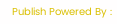Publish Powered By :